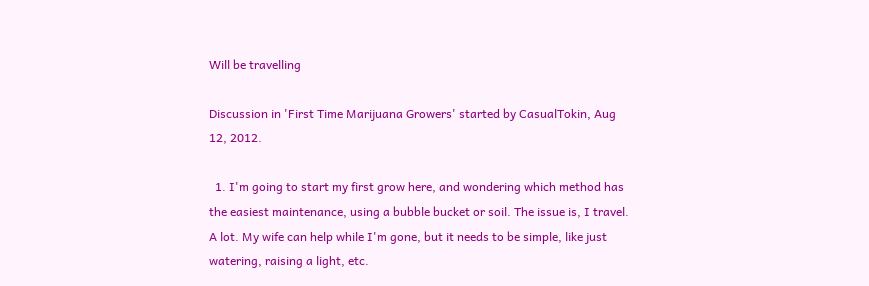Will be travelling

Discussion in 'First Time Marijuana Growers' started by CasualTokin, Aug 12, 2012.

  1. I'm going to start my first grow here, and wondering which method has the easiest maintenance, using a bubble bucket or soil. The issue is, I travel. A lot. My wife can help while I'm gone, but it needs to be simple, like just watering, raising a light, etc.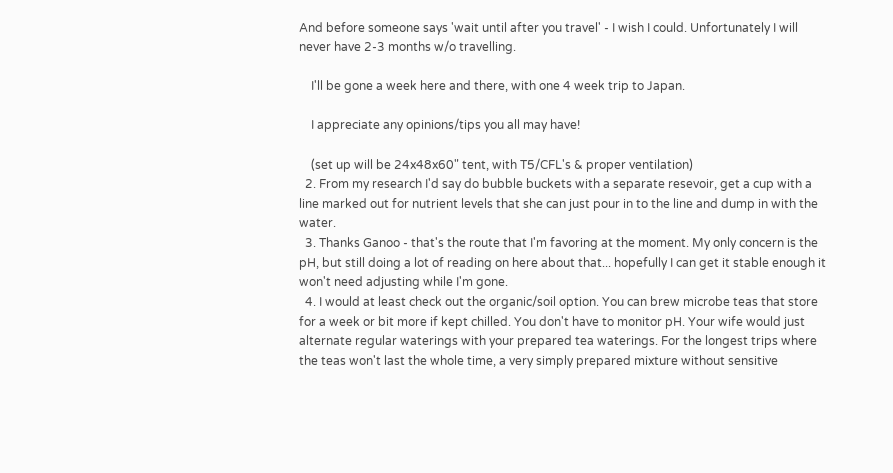And before someone says 'wait until after you travel' - I wish I could. Unfortunately I will never have 2-3 months w/o travelling.

    I'll be gone a week here and there, with one 4 week trip to Japan.

    I appreciate any opinions/tips you all may have!

    (set up will be 24x48x60" tent, with T5/CFL's & proper ventilation)
  2. From my research I'd say do bubble buckets with a separate resevoir, get a cup with a line marked out for nutrient levels that she can just pour in to the line and dump in with the water.
  3. Thanks Ganoo - that's the route that I'm favoring at the moment. My only concern is the pH, but still doing a lot of reading on here about that... hopefully I can get it stable enough it won't need adjusting while I'm gone.
  4. I would at least check out the organic/soil option. You can brew microbe teas that store for a week or bit more if kept chilled. You don't have to monitor pH. Your wife would just alternate regular waterings with your prepared tea waterings. For the longest trips where the teas won't last the whole time, a very simply prepared mixture without sensitive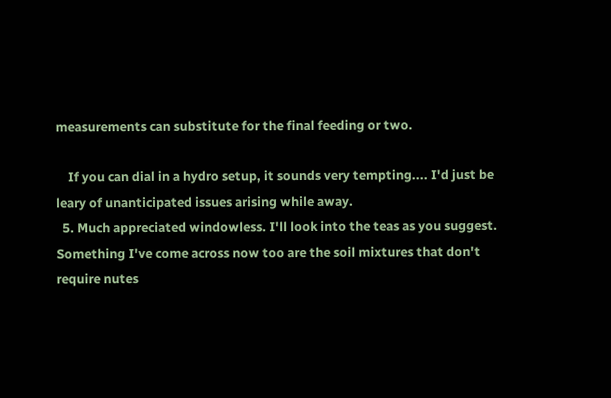measurements can substitute for the final feeding or two.

    If you can dial in a hydro setup, it sounds very tempting.... I'd just be leary of unanticipated issues arising while away.
  5. Much appreciated windowless. I'll look into the teas as you suggest. Something I've come across now too are the soil mixtures that don't require nutes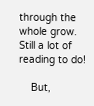through the whole grow. Still a lot of reading to do!

    But,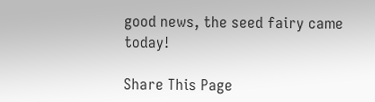good news, the seed fairy came today!

Share This Page